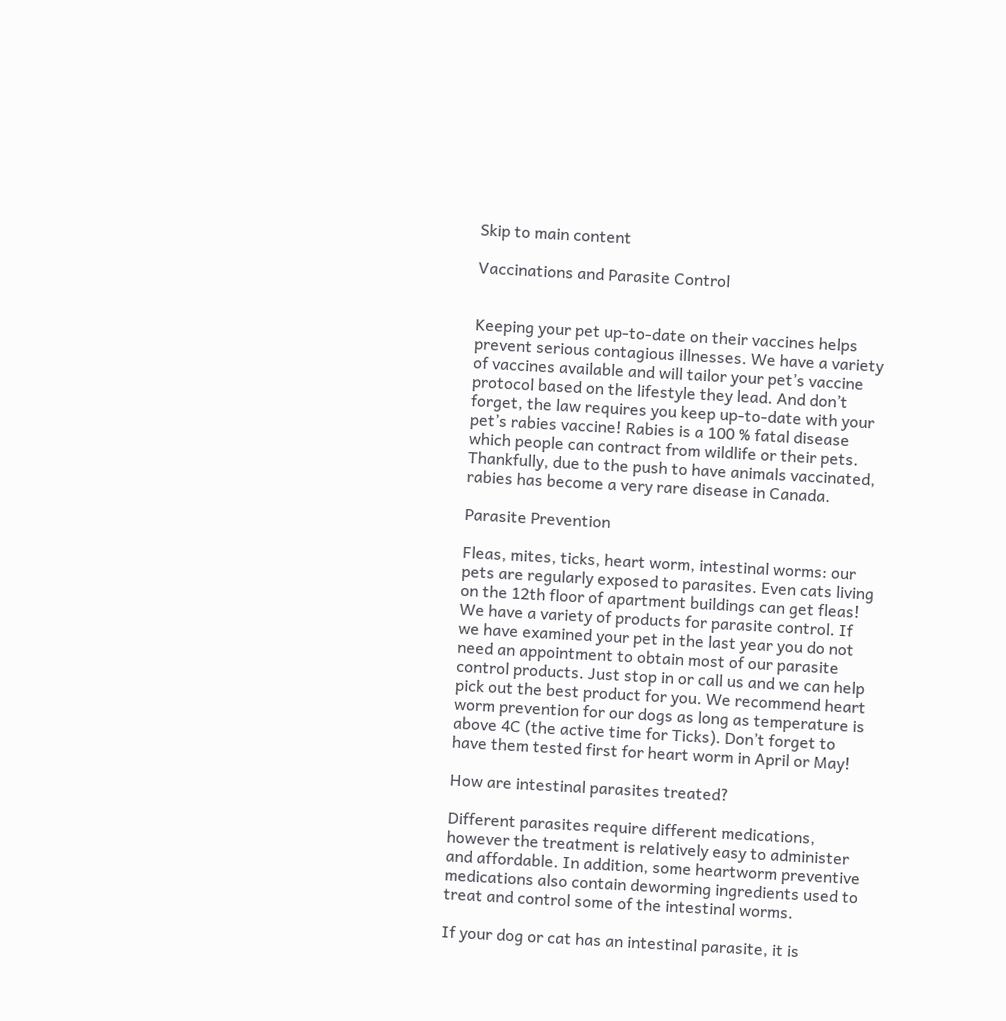Skip to main content

Vaccinations and Parasite Control


Keeping your pet up-to-date on their vaccines helps prevent serious contagious illnesses. We have a variety of vaccines available and will tailor your pet’s vaccine protocol based on the lifestyle they lead. And don’t forget, the law requires you keep up-to-date with your pet’s rabies vaccine! Rabies is a 100 % fatal disease which people can contract from wildlife or their pets. Thankfully, due to the push to have animals vaccinated, rabies has become a very rare disease in Canada.

Parasite Prevention

Fleas, mites, ticks, heart worm, intestinal worms: our pets are regularly exposed to parasites. Even cats living on the 12th floor of apartment buildings can get fleas! We have a variety of products for parasite control. If we have examined your pet in the last year you do not need an appointment to obtain most of our parasite control products. Just stop in or call us and we can help pick out the best product for you. We recommend heart worm prevention for our dogs as long as temperature is above 4C (the active time for Ticks). Don’t forget to have them tested first for heart worm in April or May!

How are intestinal parasites treated?

Different parasites require different medications, however the treatment is relatively easy to administer and affordable. In addition, some heartworm preventive medications also contain deworming ingredients used to treat and control some of the intestinal worms.

If your dog or cat has an intestinal parasite, it is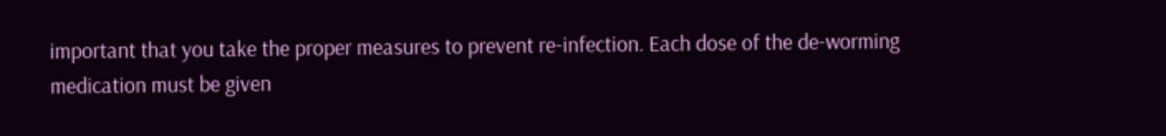important that you take the proper measures to prevent re-infection. Each dose of the de-worming medication must be given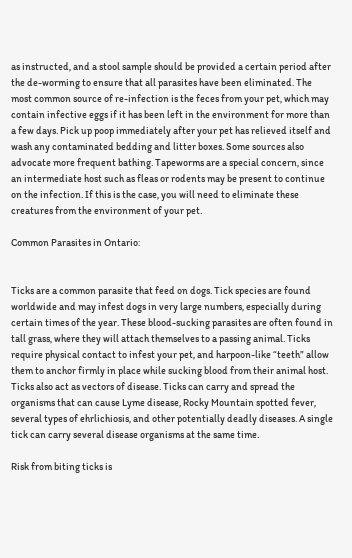as instructed, and a stool sample should be provided a certain period after the de-worming to ensure that all parasites have been eliminated. The most common source of re-infection is the feces from your pet, which may contain infective eggs if it has been left in the environment for more than a few days. Pick up poop immediately after your pet has relieved itself and wash any contaminated bedding and litter boxes. Some sources also advocate more frequent bathing. Tapeworms are a special concern, since an intermediate host such as fleas or rodents may be present to continue on the infection. If this is the case, you will need to eliminate these creatures from the environment of your pet.

Common Parasites in Ontario:


Ticks are a common parasite that feed on dogs. Tick species are found worldwide and may infest dogs in very large numbers, especially during certain times of the year. These blood-sucking parasites are often found in tall grass, where they will attach themselves to a passing animal. Ticks require physical contact to infest your pet, and harpoon-like “teeth” allow them to anchor firmly in place while sucking blood from their animal host. Ticks also act as vectors of disease. Ticks can carry and spread the organisms that can cause Lyme disease, Rocky Mountain spotted fever, several types of ehrlichiosis, and other potentially deadly diseases. A single tick can carry several disease organisms at the same time.

Risk from biting ticks is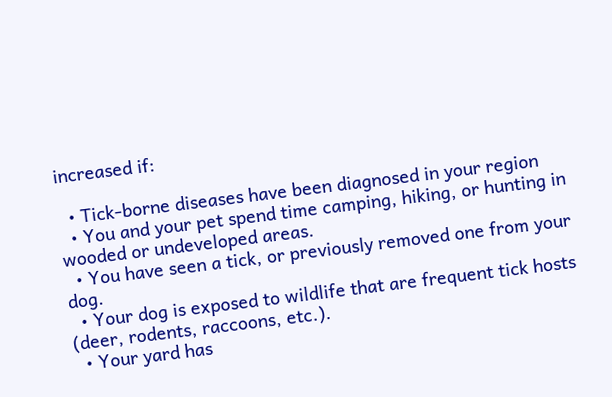increased if:

  • Tick-borne diseases have been diagnosed in your region
  • You and your pet spend time camping, hiking, or hunting in wooded or undeveloped areas.
  • You have seen a tick, or previously removed one from your dog.
  • Your dog is exposed to wildlife that are frequent tick hosts (deer, rodents, raccoons, etc.).
  • Your yard has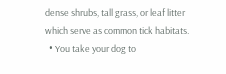dense shrubs, tall grass, or leaf litter which serve as common tick habitats.
  • You take your dog to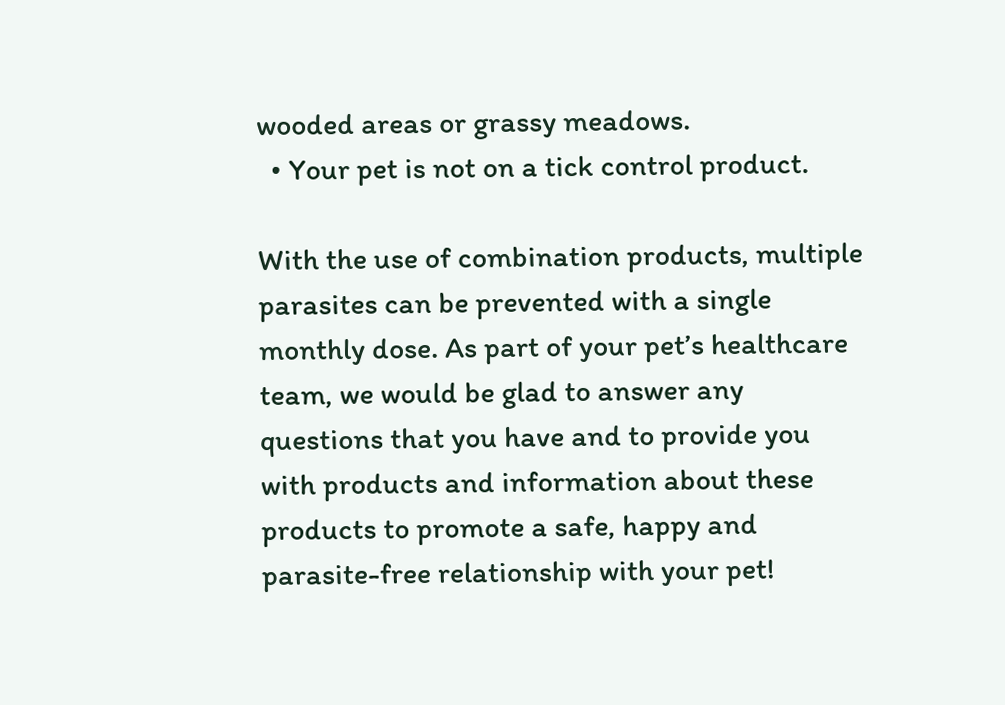wooded areas or grassy meadows.
  • Your pet is not on a tick control product.

With the use of combination products, multiple parasites can be prevented with a single monthly dose. As part of your pet’s healthcare team, we would be glad to answer any questions that you have and to provide you with products and information about these products to promote a safe, happy and parasite-free relationship with your pet!